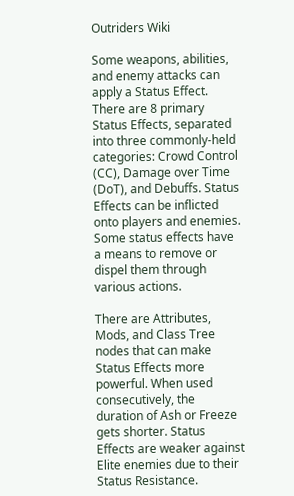Outriders Wiki

Some weapons, abilities, and enemy attacks can apply a Status Effect. There are 8 primary Status Effects, separated into three commonly-held categories: Crowd Control (CC), Damage over Time (DoT), and Debuffs. Status Effects can be inflicted onto players and enemies. Some status effects have a means to remove or dispel them through various actions.

There are Attributes, Mods, and Class Tree nodes that can make Status Effects more powerful. When used consecutively, the duration of Ash or Freeze gets shorter. Status Effects are weaker against Elite enemies due to their Status Resistance.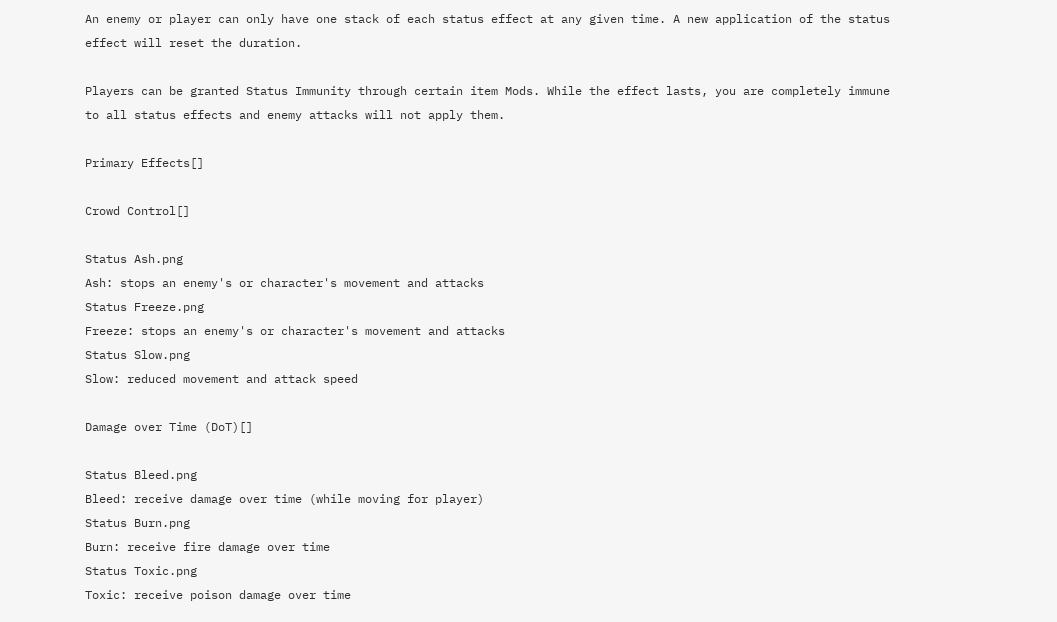An enemy or player can only have one stack of each status effect at any given time. A new application of the status effect will reset the duration.

Players can be granted Status Immunity through certain item Mods. While the effect lasts, you are completely immune to all status effects and enemy attacks will not apply them.

Primary Effects[]

Crowd Control[]

Status Ash.png
Ash: stops an enemy's or character's movement and attacks
Status Freeze.png
Freeze: stops an enemy's or character's movement and attacks
Status Slow.png
Slow: reduced movement and attack speed

Damage over Time (DoT)[]

Status Bleed.png
Bleed: receive damage over time (while moving for player)
Status Burn.png
Burn: receive fire damage over time
Status Toxic.png
Toxic: receive poison damage over time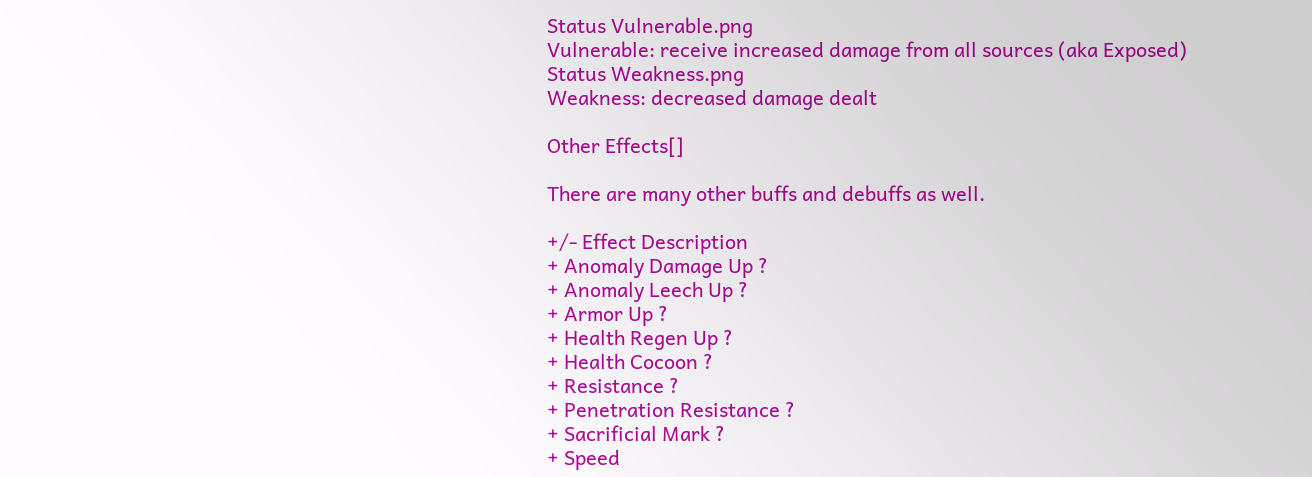Status Vulnerable.png
Vulnerable: receive increased damage from all sources (aka Exposed)
Status Weakness.png
Weakness: decreased damage dealt

Other Effects[]

There are many other buffs and debuffs as well.

+/- Effect Description
+ Anomaly Damage Up ?
+ Anomaly Leech Up ?
+ Armor Up ?
+ Health Regen Up ?
+ Health Cocoon ?
+ Resistance ?
+ Penetration Resistance ?
+ Sacrificial Mark ?
+ Speed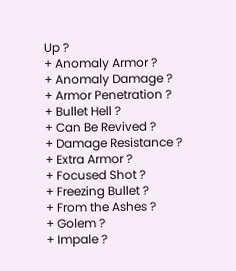Up ?
+ Anomaly Armor ?
+ Anomaly Damage ?
+ Armor Penetration ?
+ Bullet Hell ?
+ Can Be Revived ?
+ Damage Resistance ?
+ Extra Armor ?
+ Focused Shot ?
+ Freezing Bullet ?
+ From the Ashes ?
+ Golem ?
+ Impale ?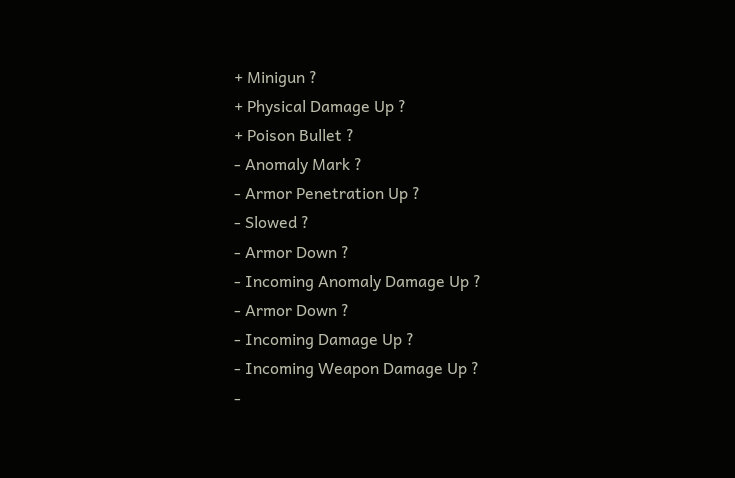+ Minigun ?
+ Physical Damage Up ?
+ Poison Bullet ?
- Anomaly Mark ?
- Armor Penetration Up ?
- Slowed ?
- Armor Down ?
- Incoming Anomaly Damage Up ?
- Armor Down ?
- Incoming Damage Up ?
- Incoming Weapon Damage Up ?
-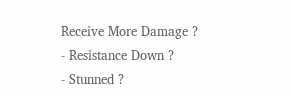Receive More Damage ?
- Resistance Down ?
- Stunned ?